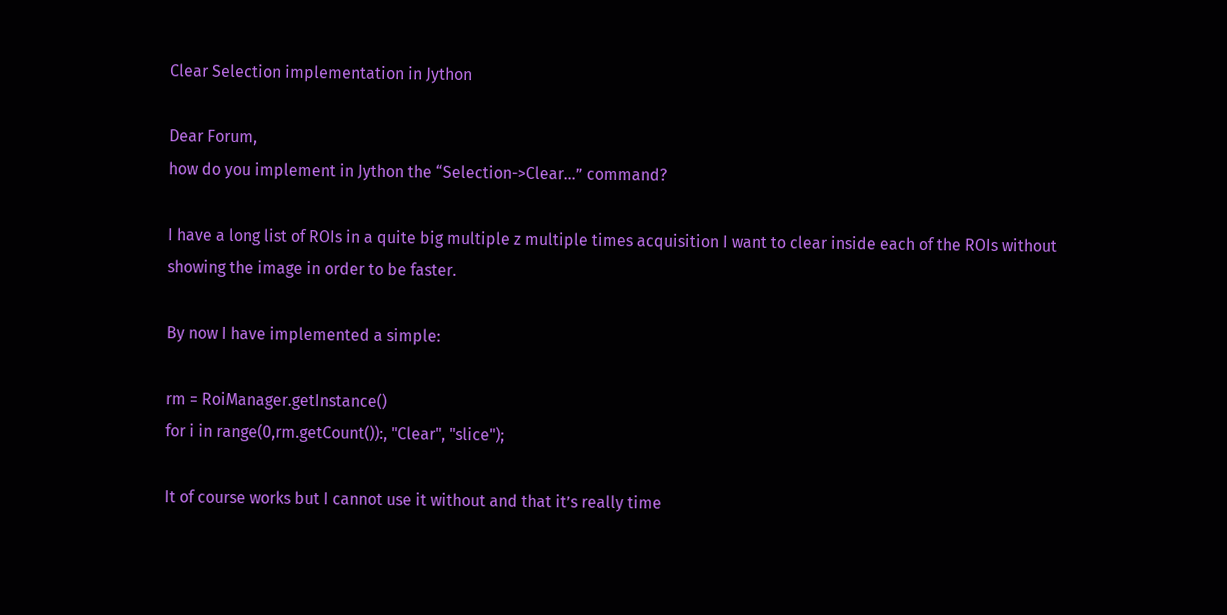Clear Selection implementation in Jython

Dear Forum,
how do you implement in Jython the “Selection->Clear…” command?

I have a long list of ROIs in a quite big multiple z multiple times acquisition I want to clear inside each of the ROIs without showing the image in order to be faster.

By now I have implemented a simple:

rm = RoiManager.getInstance()
for i in range(0,rm.getCount()):, "Clear", "slice");

It of course works but I cannot use it without and that it’s really time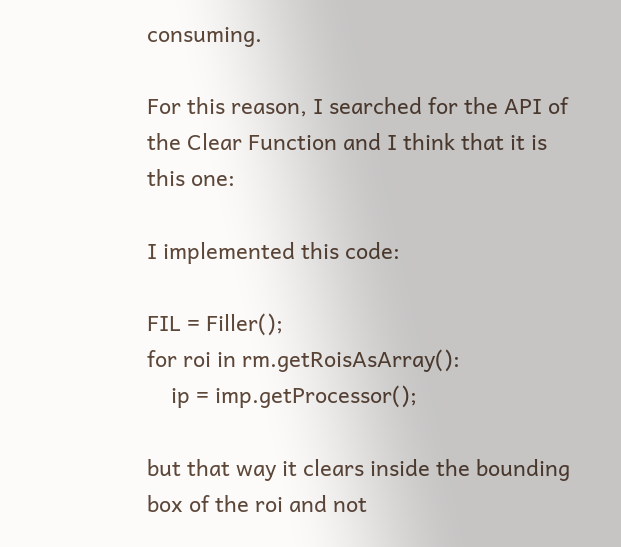consuming.

For this reason, I searched for the API of the Clear Function and I think that it is this one:

I implemented this code:

FIL = Filler();
for roi in rm.getRoisAsArray():
    ip = imp.getProcessor();

but that way it clears inside the bounding box of the roi and not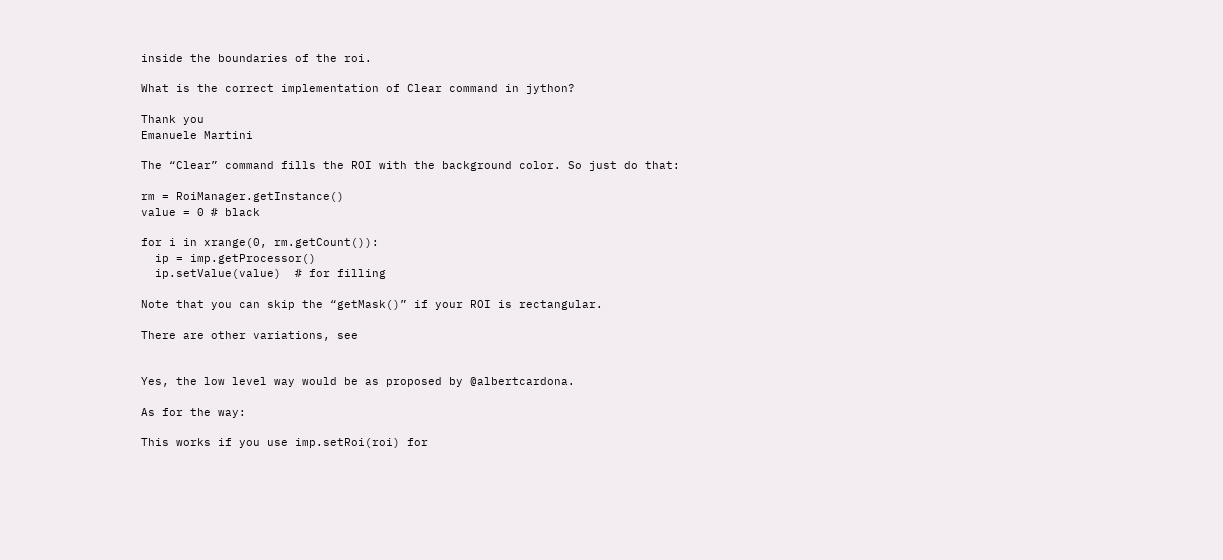inside the boundaries of the roi.

What is the correct implementation of Clear command in jython?

Thank you
Emanuele Martini

The “Clear” command fills the ROI with the background color. So just do that:

rm = RoiManager.getInstance()
value = 0 # black

for i in xrange(0, rm.getCount()):
  ip = imp.getProcessor()
  ip.setValue(value)  # for filling

Note that you can skip the “getMask()” if your ROI is rectangular.

There are other variations, see


Yes, the low level way would be as proposed by @albertcardona.

As for the way:

This works if you use imp.setRoi(roi) for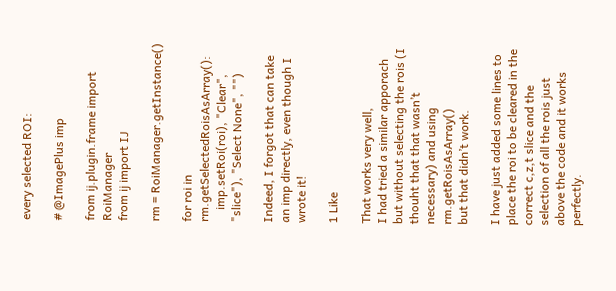every selected ROI:

# @ImagePlus imp

from ij.plugin.frame import RoiManager
from ij import IJ

rm = RoiManager.getInstance()

for roi in rm.getSelectedRoisAsArray():
    imp.setRoi(roi), "Clear", "slice"), "Select None", "")

Indeed, I forgot that can take an imp directly, even though I wrote it!

1 Like

That works very well,
I had tried a similar apporach but without selecting the rois (I thouht that that wasn’t necessary) and using rm.getRoisAsArray()
but that didn’t work.

I have just added some lines to place the roi to be cleared in the correct c,z,t slice and the selection of all the rois just above the code and it works perfectly.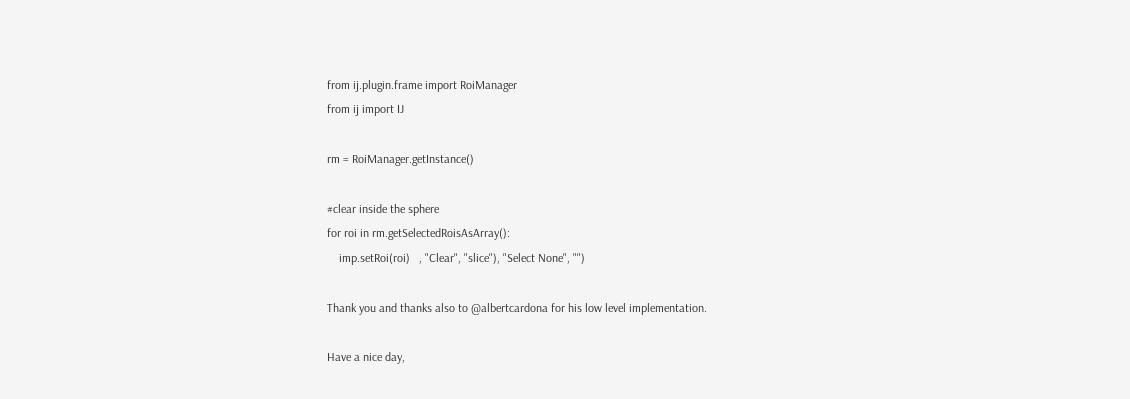from ij.plugin.frame import RoiManager
from ij import IJ

rm = RoiManager.getInstance()

#clear inside the sphere
for roi in rm.getSelectedRoisAsArray():
    imp.setRoi(roi)   , "Clear", "slice"), "Select None", "")

Thank you and thanks also to @albertcardona for his low level implementation.

Have a nice day,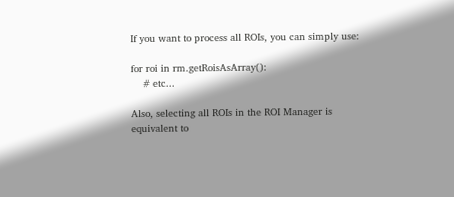If you want to process all ROIs, you can simply use:

for roi in rm.getRoisAsArray():
    # etc...

Also, selecting all ROIs in the ROI Manager is equivalent to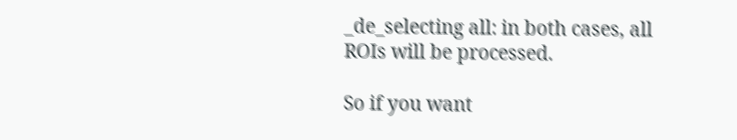_de_selecting all: in both cases, all ROIs will be processed.

So if you want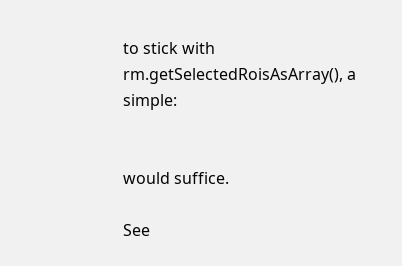to stick with rm.getSelectedRoisAsArray(), a simple:


would suffice.

See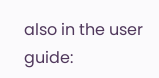also in the user guide: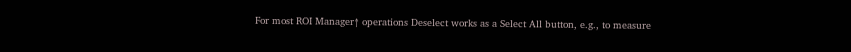For most ROI Manager↑ operations Deselect works as a Select All button, e.g., to measure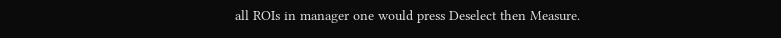all ROIs in manager one would press Deselect then Measure.